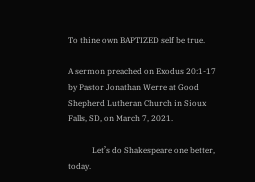To thine own BAPTIZED self be true.

A sermon preached on Exodus 20:1-17 by Pastor Jonathan Werre at Good Shepherd Lutheran Church in Sioux Falls, SD, on March 7, 2021.

            Let’s do Shakespeare one better, today.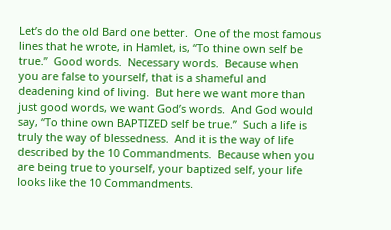Let’s do the old Bard one better.  One of the most famous lines that he wrote, in Hamlet, is, “To thine own self be true.”  Good words.  Necessary words.  Because when you are false to yourself, that is a shameful and deadening kind of living.  But here we want more than just good words, we want God’s words.  And God would say, “To thine own BAPTIZED self be true.”  Such a life is truly the way of blessedness.  And it is the way of life described by the 10 Commandments.  Because when you are being true to yourself, your baptized self, your life looks like the 10 Commandments.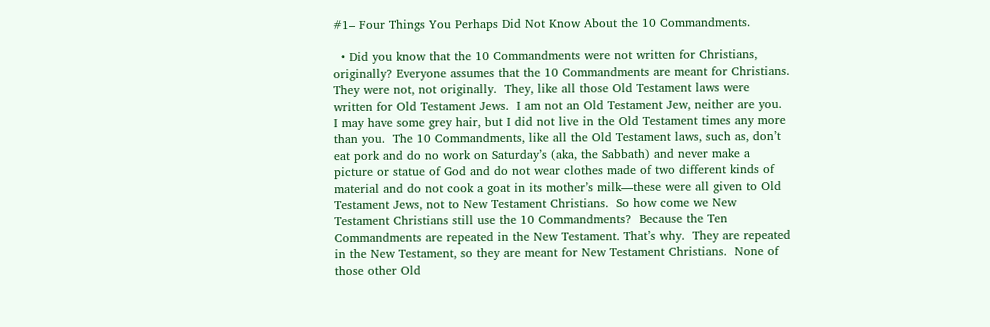#1– Four Things You Perhaps Did Not Know About the 10 Commandments.

  • Did you know that the 10 Commandments were not written for Christians, originally? Everyone assumes that the 10 Commandments are meant for Christians.  They were not, not originally.  They, like all those Old Testament laws were written for Old Testament Jews.  I am not an Old Testament Jew, neither are you.  I may have some grey hair, but I did not live in the Old Testament times any more than you.  The 10 Commandments, like all the Old Testament laws, such as, don’t eat pork and do no work on Saturday’s (aka, the Sabbath) and never make a picture or statue of God and do not wear clothes made of two different kinds of material and do not cook a goat in its mother’s milk—these were all given to Old Testament Jews, not to New Testament Christians.  So how come we New Testament Christians still use the 10 Commandments?  Because the Ten Commandments are repeated in the New Testament. That’s why.  They are repeated in the New Testament, so they are meant for New Testament Christians.  None of those other Old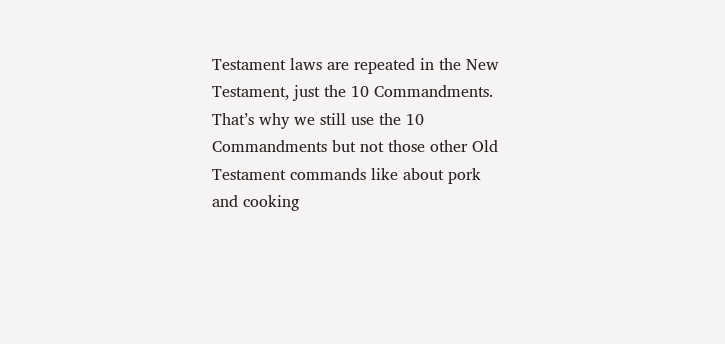Testament laws are repeated in the New Testament, just the 10 Commandments.  That’s why we still use the 10 Commandments but not those other Old Testament commands like about pork and cooking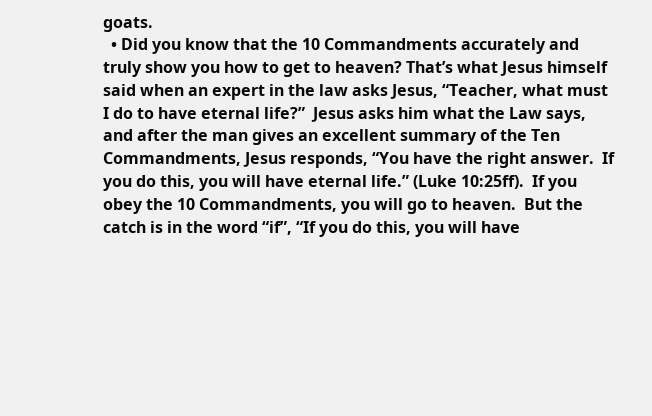goats.
  • Did you know that the 10 Commandments accurately and truly show you how to get to heaven? That’s what Jesus himself said when an expert in the law asks Jesus, “Teacher, what must I do to have eternal life?”  Jesus asks him what the Law says, and after the man gives an excellent summary of the Ten Commandments, Jesus responds, “You have the right answer.  If you do this, you will have eternal life.” (Luke 10:25ff).  If you obey the 10 Commandments, you will go to heaven.  But the catch is in the word “if”, “If you do this, you will have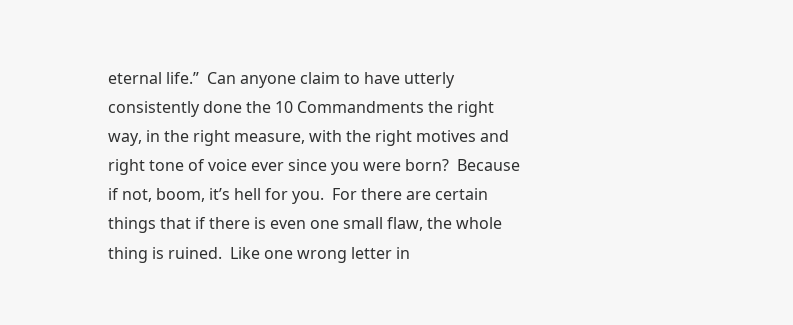eternal life.”  Can anyone claim to have utterly consistently done the 10 Commandments the right way, in the right measure, with the right motives and right tone of voice ever since you were born?  Because if not, boom, it’s hell for you.  For there are certain things that if there is even one small flaw, the whole thing is ruined.  Like one wrong letter in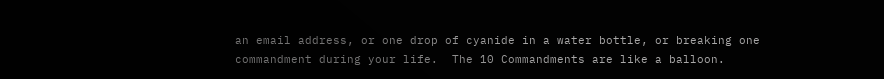an email address, or one drop of cyanide in a water bottle, or breaking one commandment during your life.  The 10 Commandments are like a balloon.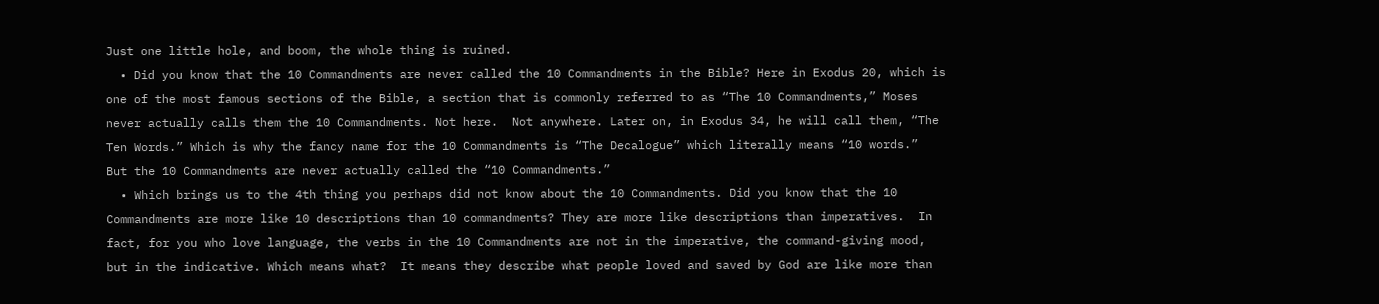Just one little hole, and boom, the whole thing is ruined.
  • Did you know that the 10 Commandments are never called the 10 Commandments in the Bible? Here in Exodus 20, which is one of the most famous sections of the Bible, a section that is commonly referred to as “The 10 Commandments,” Moses never actually calls them the 10 Commandments. Not here.  Not anywhere. Later on, in Exodus 34, he will call them, “The Ten Words.” Which is why the fancy name for the 10 Commandments is “The Decalogue” which literally means “10 words.”  But the 10 Commandments are never actually called the “10 Commandments.”
  • Which brings us to the 4th thing you perhaps did not know about the 10 Commandments. Did you know that the 10 Commandments are more like 10 descriptions than 10 commandments? They are more like descriptions than imperatives.  In fact, for you who love language, the verbs in the 10 Commandments are not in the imperative, the command-giving mood, but in the indicative. Which means what?  It means they describe what people loved and saved by God are like more than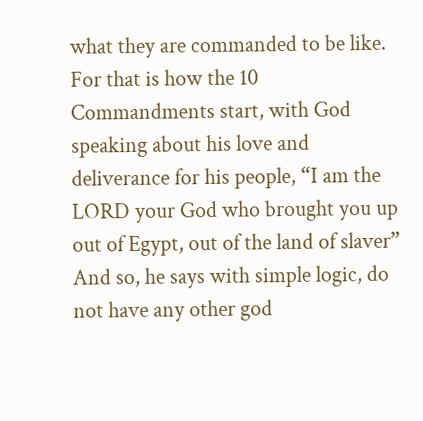what they are commanded to be like.   For that is how the 10 Commandments start, with God speaking about his love and deliverance for his people, “I am the LORD your God who brought you up out of Egypt, out of the land of slaver”  And so, he says with simple logic, do not have any other god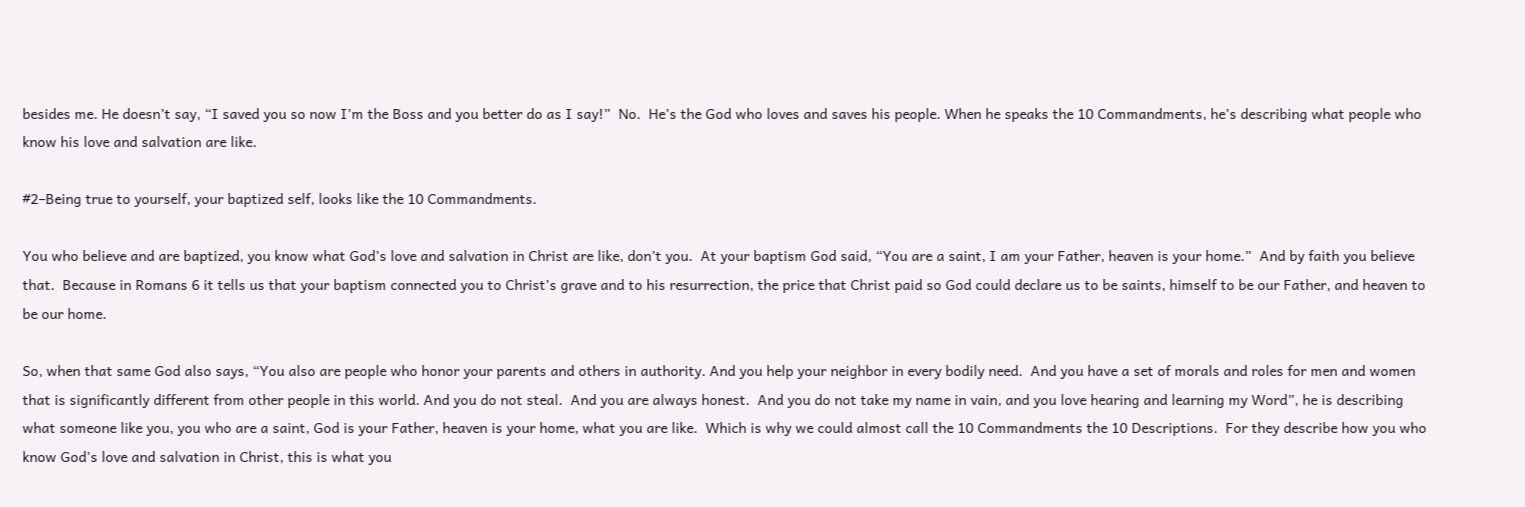besides me. He doesn’t say, “I saved you so now I’m the Boss and you better do as I say!”  No.  He’s the God who loves and saves his people. When he speaks the 10 Commandments, he’s describing what people who know his love and salvation are like.

#2–Being true to yourself, your baptized self, looks like the 10 Commandments.

You who believe and are baptized, you know what God’s love and salvation in Christ are like, don’t you.  At your baptism God said, “You are a saint, I am your Father, heaven is your home.”  And by faith you believe that.  Because in Romans 6 it tells us that your baptism connected you to Christ’s grave and to his resurrection, the price that Christ paid so God could declare us to be saints, himself to be our Father, and heaven to be our home.

So, when that same God also says, “You also are people who honor your parents and others in authority. And you help your neighbor in every bodily need.  And you have a set of morals and roles for men and women that is significantly different from other people in this world. And you do not steal.  And you are always honest.  And you do not take my name in vain, and you love hearing and learning my Word”, he is describing what someone like you, you who are a saint, God is your Father, heaven is your home, what you are like.  Which is why we could almost call the 10 Commandments the 10 Descriptions.  For they describe how you who know God’s love and salvation in Christ, this is what you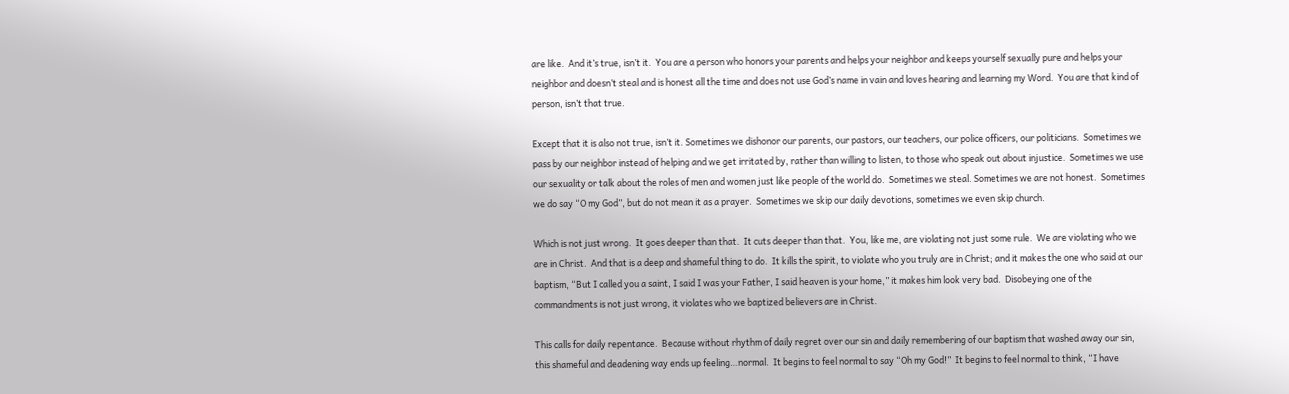are like.  And it’s true, isn’t it.  You are a person who honors your parents and helps your neighbor and keeps yourself sexually pure and helps your neighbor and doesn’t steal and is honest all the time and does not use God’s name in vain and loves hearing and learning my Word.  You are that kind of person, isn’t that true.

Except that it is also not true, isn’t it. Sometimes we dishonor our parents, our pastors, our teachers, our police officers, our politicians.  Sometimes we pass by our neighbor instead of helping and we get irritated by, rather than willing to listen, to those who speak out about injustice.  Sometimes we use our sexuality or talk about the roles of men and women just like people of the world do.  Sometimes we steal. Sometimes we are not honest.  Sometimes we do say “O my God”, but do not mean it as a prayer.  Sometimes we skip our daily devotions, sometimes we even skip church.

Which is not just wrong.  It goes deeper than that.  It cuts deeper than that.  You, like me, are violating not just some rule.  We are violating who we are in Christ.  And that is a deep and shameful thing to do.  It kills the spirit, to violate who you truly are in Christ; and it makes the one who said at our baptism, “But I called you a saint, I said I was your Father, I said heaven is your home,” it makes him look very bad.  Disobeying one of the commandments is not just wrong, it violates who we baptized believers are in Christ.

This calls for daily repentance.  Because without rhythm of daily regret over our sin and daily remembering of our baptism that washed away our sin, this shameful and deadening way ends up feeling…normal.  It begins to feel normal to say “Oh my God!”  It begins to feel normal to think, “I have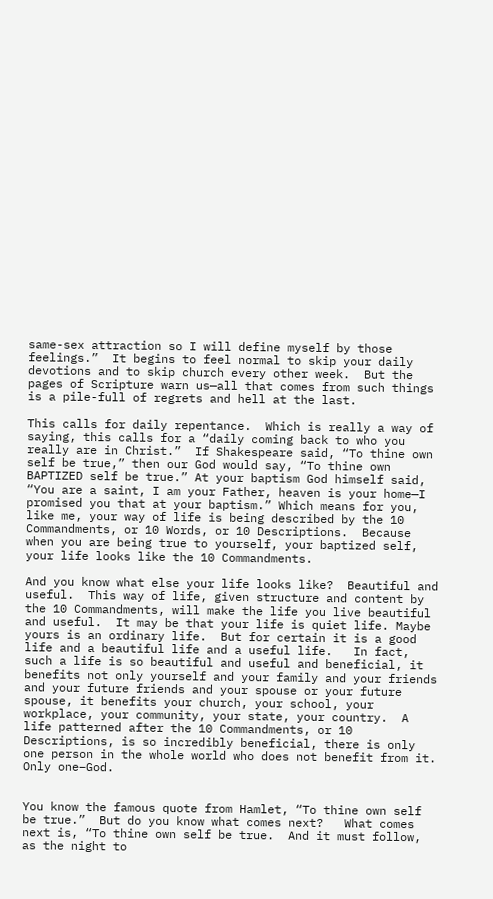same-sex attraction so I will define myself by those feelings.”  It begins to feel normal to skip your daily devotions and to skip church every other week.  But the pages of Scripture warn us—all that comes from such things is a pile-full of regrets and hell at the last.

This calls for daily repentance.  Which is really a way of saying, this calls for a “daily coming back to who you really are in Christ.”  If Shakespeare said, “To thine own self be true,” then our God would say, “To thine own BAPTIZED self be true.” At your baptism God himself said, “You are a saint, I am your Father, heaven is your home—I promised you that at your baptism.” Which means for you, like me, your way of life is being described by the 10 Commandments, or 10 Words, or 10 Descriptions.  Because when you are being true to yourself, your baptized self, your life looks like the 10 Commandments.

And you know what else your life looks like?  Beautiful and useful.  This way of life, given structure and content by the 10 Commandments, will make the life you live beautiful and useful.  It may be that your life is quiet life. Maybe yours is an ordinary life.  But for certain it is a good life and a beautiful life and a useful life.   In fact, such a life is so beautiful and useful and beneficial, it benefits not only yourself and your family and your friends and your future friends and your spouse or your future spouse, it benefits your church, your school, your workplace, your community, your state, your country.  A life patterned after the 10 Commandments, or 10 Descriptions, is so incredibly beneficial, there is only one person in the whole world who does not benefit from it.  Only one–God.


You know the famous quote from Hamlet, “To thine own self be true.”  But do you know what comes next?   What comes next is, “To thine own self be true.  And it must follow, as the night to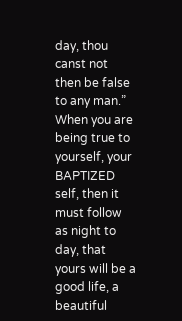day, thou canst not then be false to any man.”  When you are being true to yourself, your BAPTIZED self, then it must follow as night to day, that yours will be a good life, a beautiful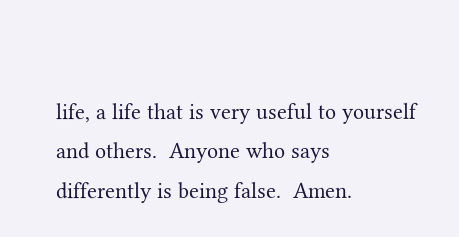life, a life that is very useful to yourself and others.  Anyone who says differently is being false.  Amen.